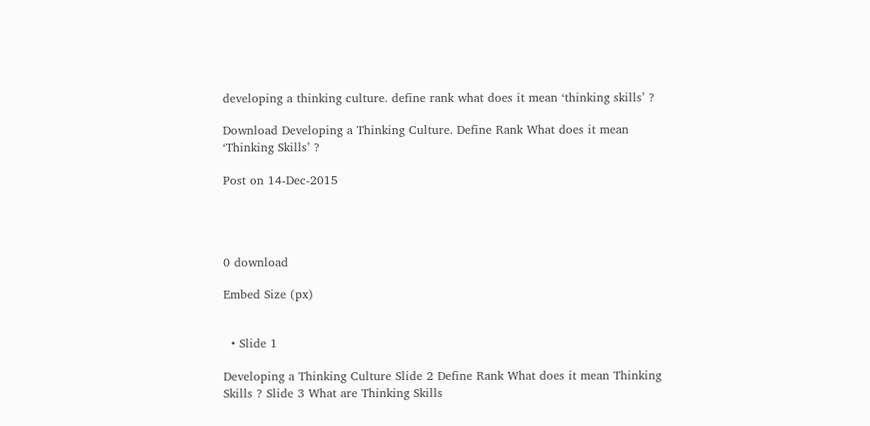developing a thinking culture. define rank what does it mean ‘thinking skills’ ?

Download Developing a Thinking Culture. Define Rank What does it mean ‘Thinking Skills’ ?

Post on 14-Dec-2015




0 download

Embed Size (px)


  • Slide 1

Developing a Thinking Culture Slide 2 Define Rank What does it mean Thinking Skills ? Slide 3 What are Thinking Skills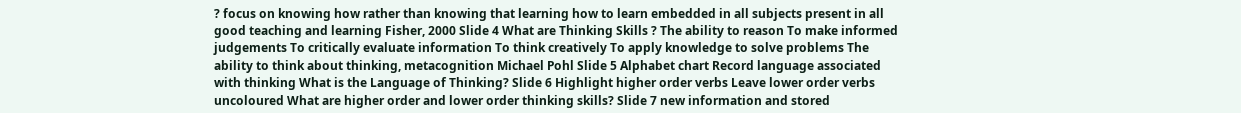? focus on knowing how rather than knowing that learning how to learn embedded in all subjects present in all good teaching and learning Fisher, 2000 Slide 4 What are Thinking Skills ? The ability to reason To make informed judgements To critically evaluate information To think creatively To apply knowledge to solve problems The ability to think about thinking, metacognition Michael Pohl Slide 5 Alphabet chart Record language associated with thinking What is the Language of Thinking? Slide 6 Highlight higher order verbs Leave lower order verbs uncoloured What are higher order and lower order thinking skills? Slide 7 new information and stored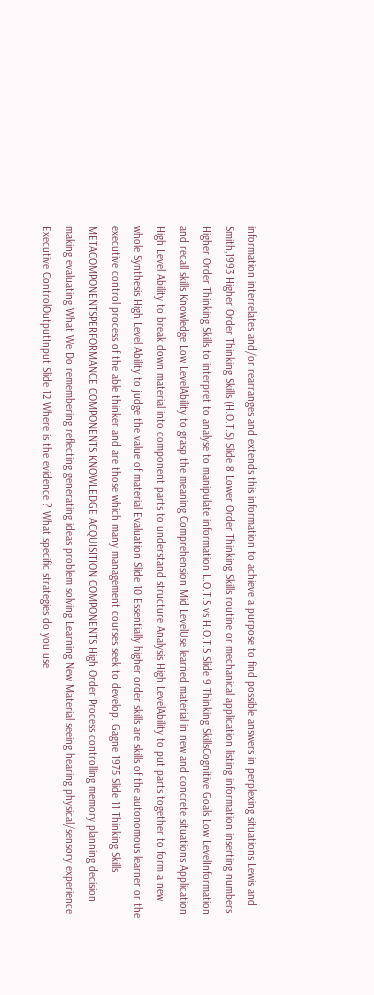information interrelates and/or rearranges and extends this information to achieve a purpose to find possible answers in perplexing situations Lewis and Smith,1993 Higher Order Thinking Skills (H.O.T.S) Slide 8 Lower Order Thinking Skills routine or mechanical application listing information inserting numbers Higher Order Thinking Skills to interpret to analyse to manipulate information L.O.T.S vs H.O.T.S Slide 9 Thinking SkillsCognitive Goals Low LevelInformation and recall skills Knowledge Low LevelAbility to grasp the meaning Comprehension Mid LevelUse learned material in new and concrete situations Application High Level Ability to break down material into component parts to understand structure Analysis High LevelAbility to put parts together to form a new whole Synthesis High Level Ability to judge the value of material Evaluation Slide 10 Essentially higher order skills are skills of the autonomous learner or the executive control process of the able thinker and are those which many management courses seek to develop. Gagne 1975 Slide 11 Thinking Skills METACOMPONENTSPERFORMANCE COMPONENTS KNOWLEDGE ACQUISITION COMPONENTS High Order Process controlling memory planning decision making evaluating What We Do remembering reflecting generating ideas problem solving Learning New Material seeing hearing physical/sensory experience Executive ControlOutputInput Slide 12 Where is the evidence ? What specific strategies do you use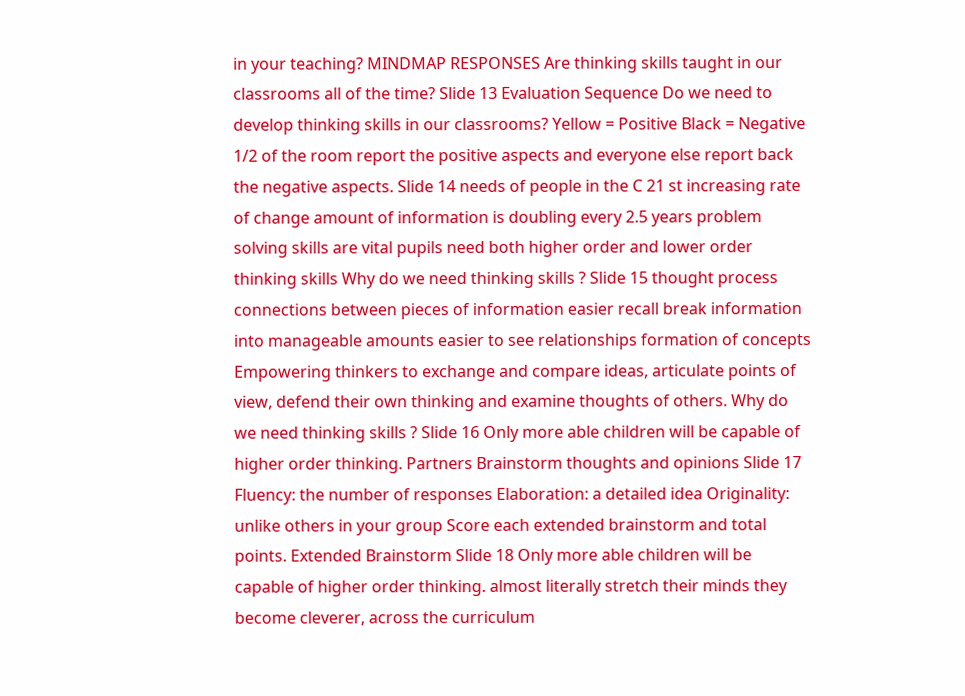in your teaching? MINDMAP RESPONSES Are thinking skills taught in our classrooms all of the time? Slide 13 Evaluation Sequence Do we need to develop thinking skills in our classrooms? Yellow = Positive Black = Negative 1/2 of the room report the positive aspects and everyone else report back the negative aspects. Slide 14 needs of people in the C 21 st increasing rate of change amount of information is doubling every 2.5 years problem solving skills are vital pupils need both higher order and lower order thinking skills Why do we need thinking skills ? Slide 15 thought process connections between pieces of information easier recall break information into manageable amounts easier to see relationships formation of concepts Empowering thinkers to exchange and compare ideas, articulate points of view, defend their own thinking and examine thoughts of others. Why do we need thinking skills ? Slide 16 Only more able children will be capable of higher order thinking. Partners Brainstorm thoughts and opinions Slide 17 Fluency: the number of responses Elaboration: a detailed idea Originality: unlike others in your group Score each extended brainstorm and total points. Extended Brainstorm Slide 18 Only more able children will be capable of higher order thinking. almost literally stretch their minds they become cleverer, across the curriculum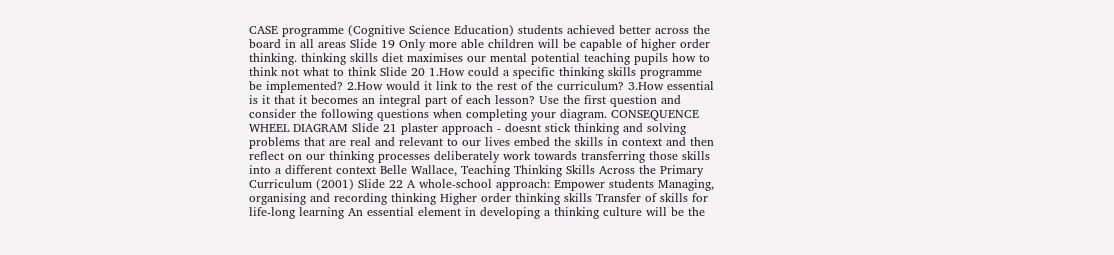CASE programme (Cognitive Science Education) students achieved better across the board in all areas Slide 19 Only more able children will be capable of higher order thinking. thinking skills diet maximises our mental potential teaching pupils how to think not what to think Slide 20 1.How could a specific thinking skills programme be implemented? 2.How would it link to the rest of the curriculum? 3.How essential is it that it becomes an integral part of each lesson? Use the first question and consider the following questions when completing your diagram. CONSEQUENCE WHEEL DIAGRAM Slide 21 plaster approach - doesnt stick thinking and solving problems that are real and relevant to our lives embed the skills in context and then reflect on our thinking processes deliberately work towards transferring those skills into a different context Belle Wallace, Teaching Thinking Skills Across the Primary Curriculum (2001) Slide 22 A whole-school approach: Empower students Managing, organising and recording thinking Higher order thinking skills Transfer of skills for life-long learning An essential element in developing a thinking culture will be the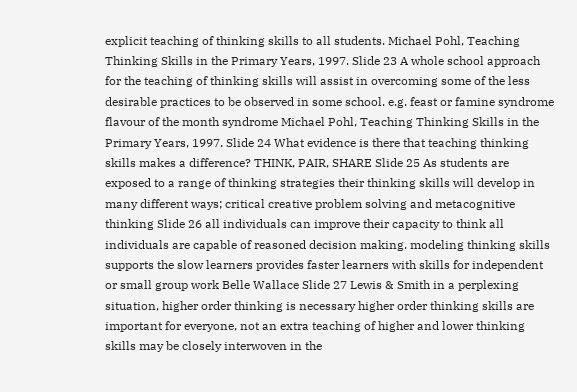explicit teaching of thinking skills to all students. Michael Pohl, Teaching Thinking Skills in the Primary Years, 1997. Slide 23 A whole school approach for the teaching of thinking skills will assist in overcoming some of the less desirable practices to be observed in some school. e.g. feast or famine syndrome flavour of the month syndrome Michael Pohl, Teaching Thinking Skills in the Primary Years, 1997. Slide 24 What evidence is there that teaching thinking skills makes a difference? THINK, PAIR, SHARE Slide 25 As students are exposed to a range of thinking strategies their thinking skills will develop in many different ways; critical creative problem solving and metacognitive thinking Slide 26 all individuals can improve their capacity to think all individuals are capable of reasoned decision making. modeling thinking skills supports the slow learners provides faster learners with skills for independent or small group work Belle Wallace Slide 27 Lewis & Smith in a perplexing situation, higher order thinking is necessary higher order thinking skills are important for everyone, not an extra teaching of higher and lower thinking skills may be closely interwoven in the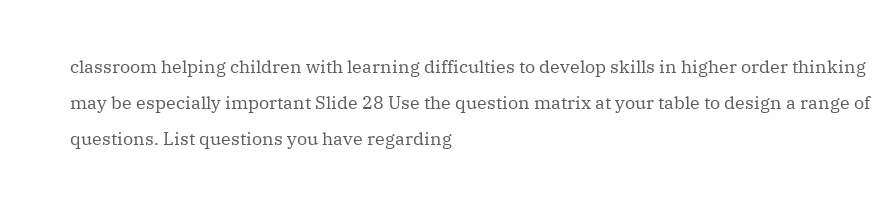classroom helping children with learning difficulties to develop skills in higher order thinking may be especially important Slide 28 Use the question matrix at your table to design a range of questions. List questions you have regarding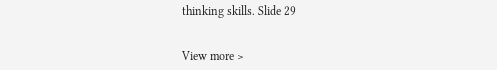thinking skills. Slide 29


View more >